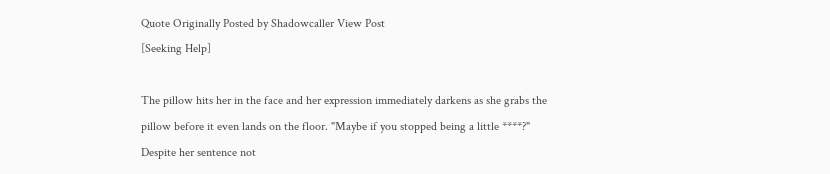Quote Originally Posted by Shadowcaller View Post
[Seeking Help]

The pillow hits her in the face and her expression immediately darkens as she grabs the pillow before it even lands on the floor. "Maybe if you stopped being a little ****?" Despite her sentence not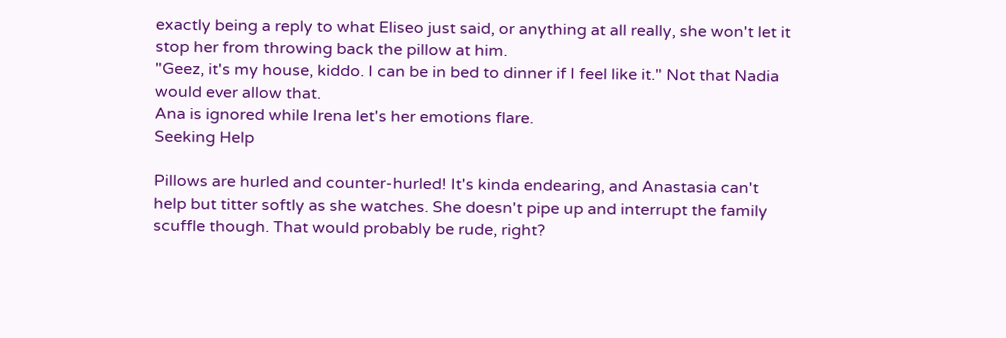exactly being a reply to what Eliseo just said, or anything at all really, she won't let it stop her from throwing back the pillow at him.
"Geez, it's my house, kiddo. I can be in bed to dinner if I feel like it." Not that Nadia would ever allow that.
Ana is ignored while Irena let's her emotions flare.
Seeking Help

Pillows are hurled and counter-hurled! It's kinda endearing, and Anastasia can't help but titter softly as she watches. She doesn't pipe up and interrupt the family scuffle though. That would probably be rude, right?